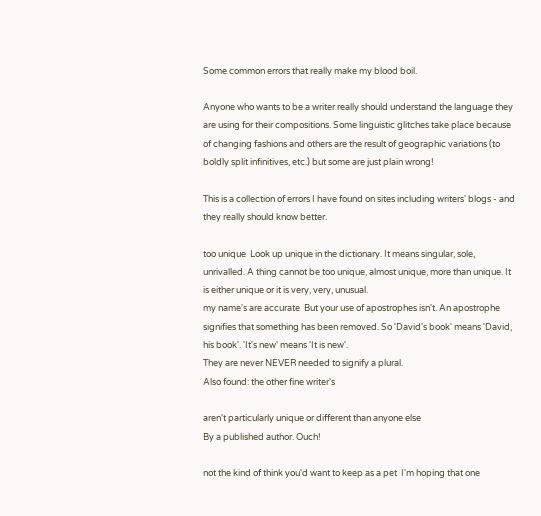Some common errors that really make my blood boil.

Anyone who wants to be a writer really should understand the language they are using for their compositions. Some linguistic glitches take place because of changing fashions and others are the result of geographic variations (to boldly split infinitives, etc.) but some are just plain wrong!

This is a collection of errors I have found on sites including writers' blogs - and they really should know better.

too unique  Look up unique in the dictionary. It means singular, sole, unrivalled. A thing cannot be too unique, almost unique, more than unique. It is either unique or it is very, very, unusual.
my name's are accurate  But your use of apostrophes isn't. An apostrophe signifies that something has been removed. So 'David's book' means 'David, his book'. 'It's new' means 'It is new'.
They are never NEVER needed to signify a plural.
Also found: the other fine writer's

aren't particularly unique or different than anyone else
By a published author. Ouch!

not the kind of think you'd want to keep as a pet  I'm hoping that one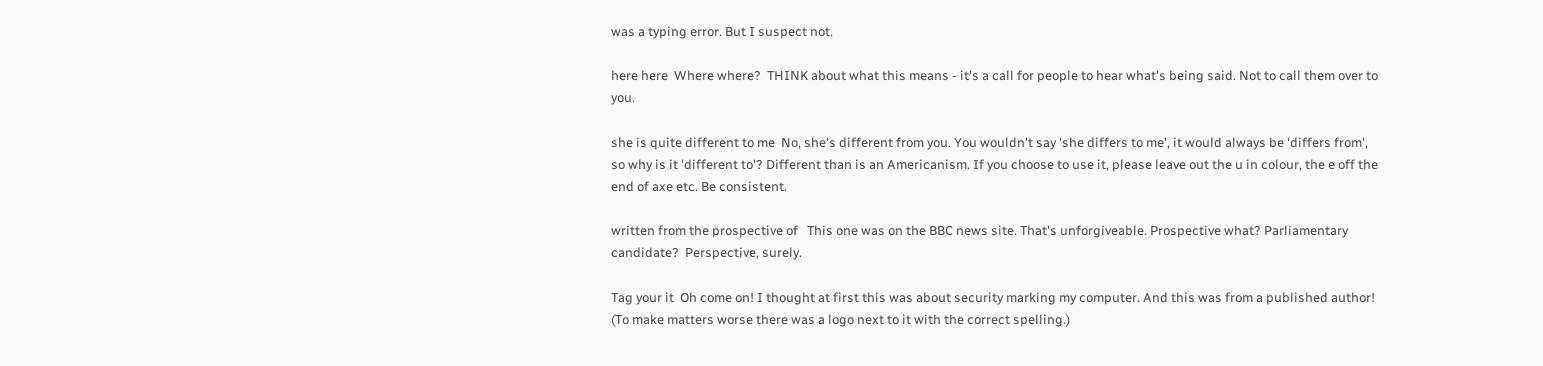was a typing error. But I suspect not.

here here  Where where?  THINK about what this means - it's a call for people to hear what's being said. Not to call them over to you.

she is quite different to me  No, she's different from you. You wouldn't say 'she differs to me', it would always be 'differs from', so why is it 'different to'? Different than is an Americanism. If you choose to use it, please leave out the u in colour, the e off the end of axe etc. Be consistent.

written from the prospective of   This one was on the BBC news site. That's unforgiveable. Prospective what? Parliamentary candidate?  Perspective, surely.

Tag your it  Oh come on! I thought at first this was about security marking my computer. And this was from a published author! (To make matters worse there was a logo next to it with the correct spelling.)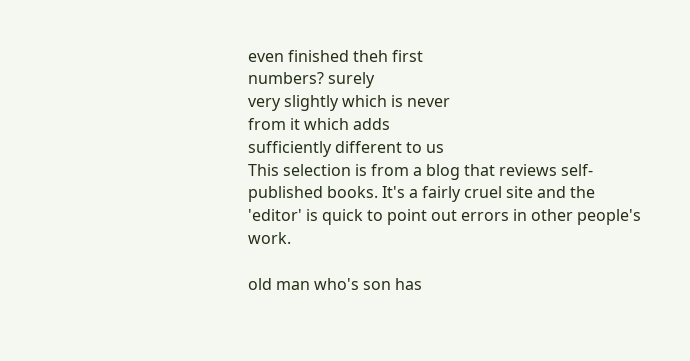even finished theh first
numbers? surely
very slightly which is never
from it which adds
sufficiently different to us
This selection is from a blog that reviews self-published books. It's a fairly cruel site and the 'editor' is quick to point out errors in other people's work.

old man who's son has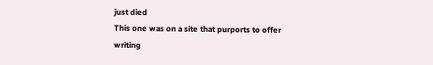just died
This one was on a site that purports to offer writing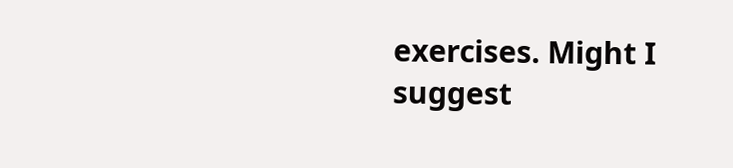exercises. Might I suggest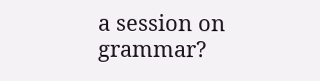a session on grammar?